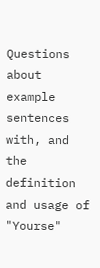Questions about example sentences with, and the definition and usage of "Yourse"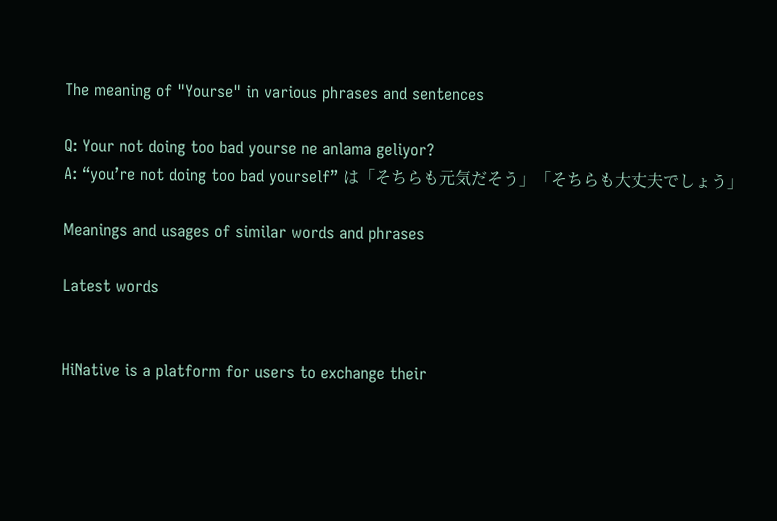The meaning of "Yourse" in various phrases and sentences

Q: Your not doing too bad yourse ne anlama geliyor?
A: “you’re not doing too bad yourself” は「そちらも元気だそう」「そちらも大丈夫でしょう」

Meanings and usages of similar words and phrases

Latest words


HiNative is a platform for users to exchange their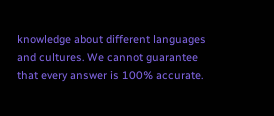knowledge about different languages and cultures. We cannot guarantee that every answer is 100% accurate.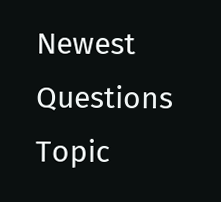Newest Questions
Topic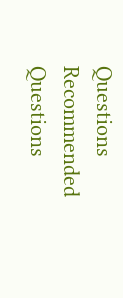Questions
Recommended Questions